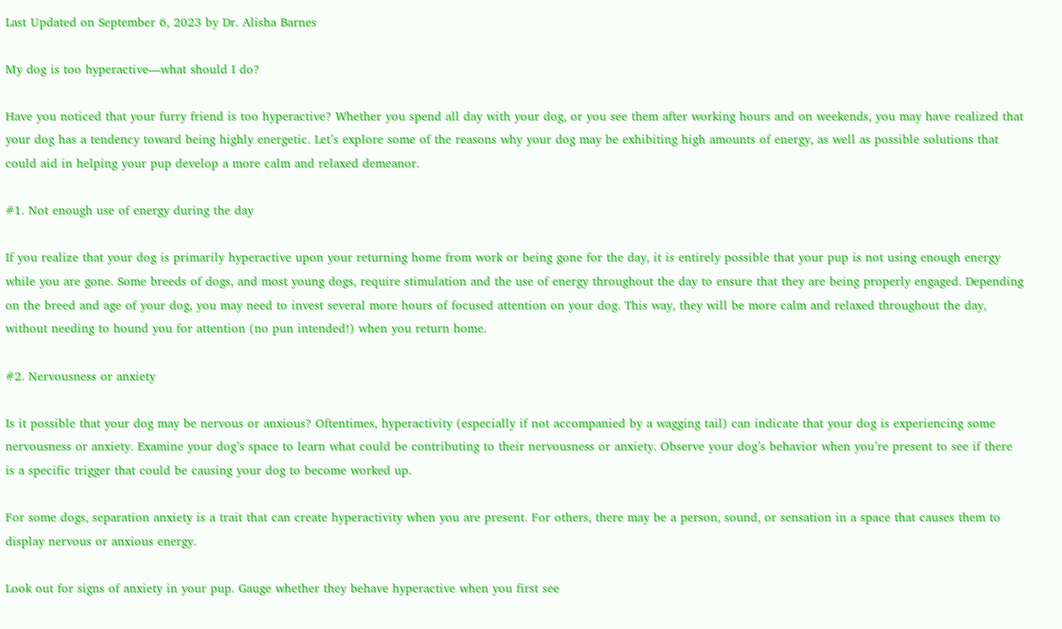Last Updated on September 6, 2023 by Dr. Alisha Barnes

My dog is too hyperactive—what should I do?

Have you noticed that your furry friend is too hyperactive? Whether you spend all day with your dog, or you see them after working hours and on weekends, you may have realized that your dog has a tendency toward being highly energetic. Let’s explore some of the reasons why your dog may be exhibiting high amounts of energy, as well as possible solutions that could aid in helping your pup develop a more calm and relaxed demeanor.

#1. Not enough use of energy during the day

If you realize that your dog is primarily hyperactive upon your returning home from work or being gone for the day, it is entirely possible that your pup is not using enough energy while you are gone. Some breeds of dogs, and most young dogs, require stimulation and the use of energy throughout the day to ensure that they are being properly engaged. Depending on the breed and age of your dog, you may need to invest several more hours of focused attention on your dog. This way, they will be more calm and relaxed throughout the day, without needing to hound you for attention (no pun intended!) when you return home.

#2. Nervousness or anxiety

Is it possible that your dog may be nervous or anxious? Oftentimes, hyperactivity (especially if not accompanied by a wagging tail) can indicate that your dog is experiencing some nervousness or anxiety. Examine your dog’s space to learn what could be contributing to their nervousness or anxiety. Observe your dog’s behavior when you’re present to see if there is a specific trigger that could be causing your dog to become worked up.

For some dogs, separation anxiety is a trait that can create hyperactivity when you are present. For others, there may be a person, sound, or sensation in a space that causes them to display nervous or anxious energy.

Look out for signs of anxiety in your pup. Gauge whether they behave hyperactive when you first see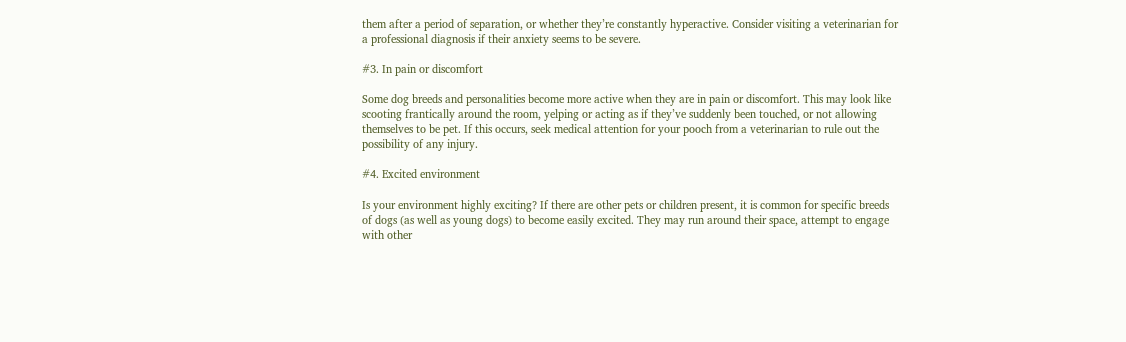them after a period of separation, or whether they’re constantly hyperactive. Consider visiting a veterinarian for a professional diagnosis if their anxiety seems to be severe.

#3. In pain or discomfort

Some dog breeds and personalities become more active when they are in pain or discomfort. This may look like scooting frantically around the room, yelping or acting as if they’ve suddenly been touched, or not allowing themselves to be pet. If this occurs, seek medical attention for your pooch from a veterinarian to rule out the possibility of any injury.

#4. Excited environment

Is your environment highly exciting? If there are other pets or children present, it is common for specific breeds of dogs (as well as young dogs) to become easily excited. They may run around their space, attempt to engage with other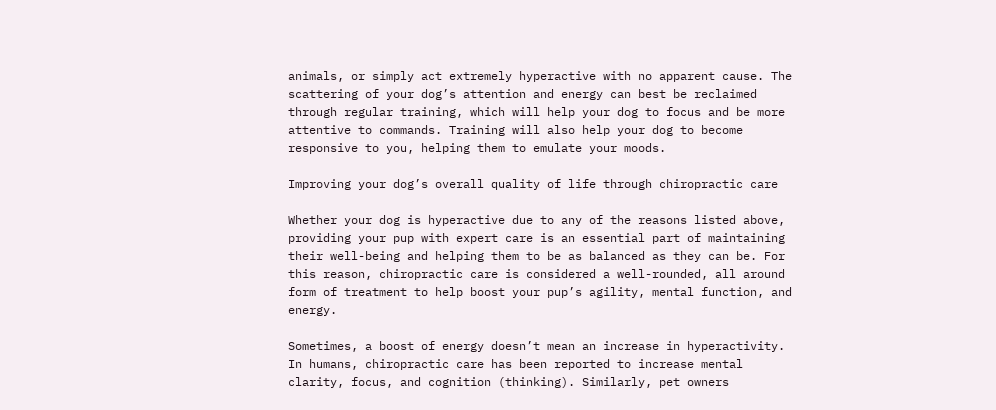animals, or simply act extremely hyperactive with no apparent cause. The scattering of your dog’s attention and energy can best be reclaimed through regular training, which will help your dog to focus and be more attentive to commands. Training will also help your dog to become responsive to you, helping them to emulate your moods.

Improving your dog’s overall quality of life through chiropractic care

Whether your dog is hyperactive due to any of the reasons listed above, providing your pup with expert care is an essential part of maintaining their well-being and helping them to be as balanced as they can be. For this reason, chiropractic care is considered a well-rounded, all around form of treatment to help boost your pup’s agility, mental function, and energy.

Sometimes, a boost of energy doesn’t mean an increase in hyperactivity. In humans, chiropractic care has been reported to increase mental clarity, focus, and cognition (thinking). Similarly, pet owners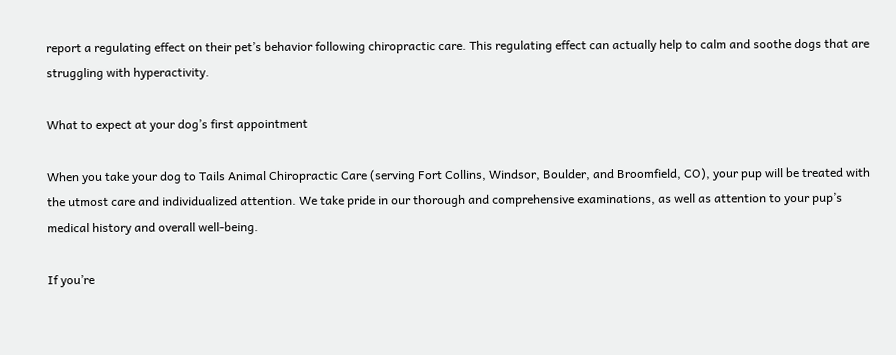report a regulating effect on their pet’s behavior following chiropractic care. This regulating effect can actually help to calm and soothe dogs that are struggling with hyperactivity.

What to expect at your dog’s first appointment

When you take your dog to Tails Animal Chiropractic Care (serving Fort Collins, Windsor, Boulder, and Broomfield, CO), your pup will be treated with the utmost care and individualized attention. We take pride in our thorough and comprehensive examinations, as well as attention to your pup’s medical history and overall well-being.

If you’re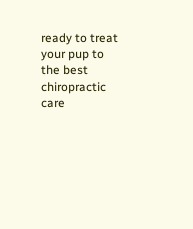ready to treat your pup to the best chiropractic care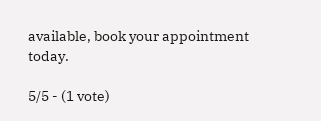available, book your appointment today.

5/5 - (1 vote)